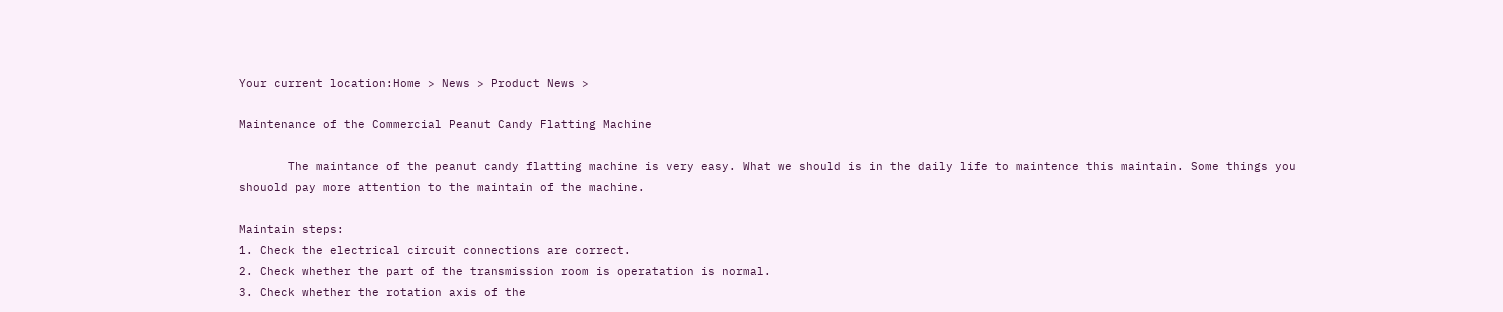Your current location:Home > News > Product News >

Maintenance of the Commercial Peanut Candy Flatting Machine

       The maintance of the peanut candy flatting machine is very easy. What we should is in the daily life to maintence this maintain. Some things you shouold pay more attention to the maintain of the machine.

Maintain steps:
1. Check the electrical circuit connections are correct.
2. Check whether the part of the transmission room is operatation is normal.
3. Check whether the rotation axis of the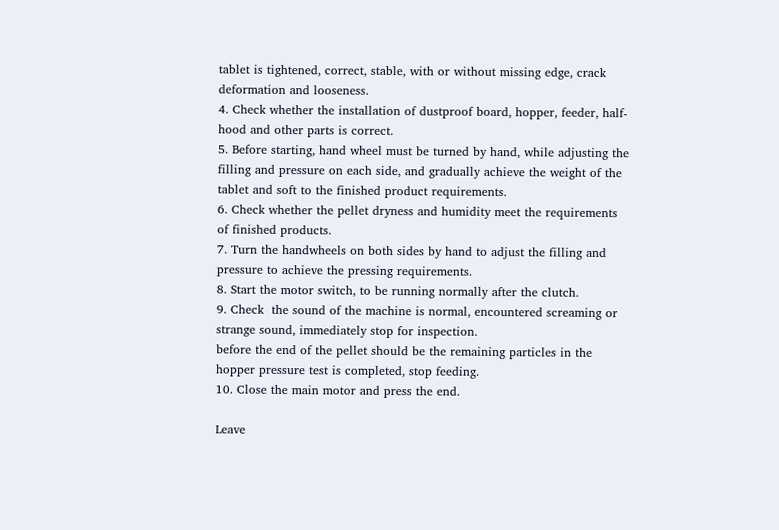tablet is tightened, correct, stable, with or without missing edge, crack deformation and looseness.
4. Check whether the installation of dustproof board, hopper, feeder, half-hood and other parts is correct.
5. Before starting, hand wheel must be turned by hand, while adjusting the filling and pressure on each side, and gradually achieve the weight of the tablet and soft to the finished product requirements.
6. Check whether the pellet dryness and humidity meet the requirements of finished products.
7. Turn the handwheels on both sides by hand to adjust the filling and pressure to achieve the pressing requirements.
8. Start the motor switch, to be running normally after the clutch.
9. Check  the sound of the machine is normal, encountered screaming or strange sound, immediately stop for inspection.
before the end of the pellet should be the remaining particles in the hopper pressure test is completed, stop feeding.
10. Close the main motor and press the end.

Leave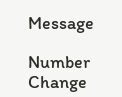Message

Number Change